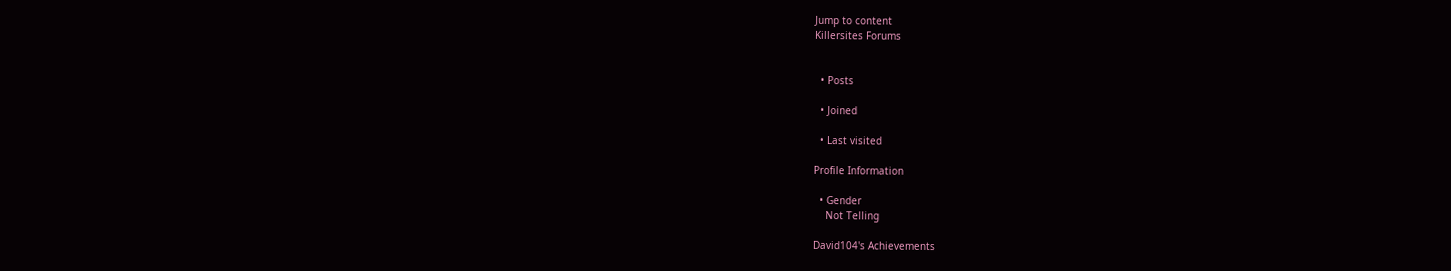Jump to content
Killersites Forums


  • Posts

  • Joined

  • Last visited

Profile Information

  • Gender
    Not Telling

David104's Achievements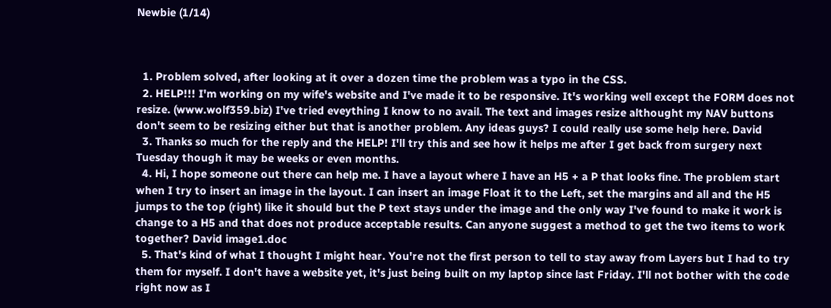Newbie (1/14)



  1. Problem solved, after looking at it over a dozen time the problem was a typo in the CSS.
  2. HELP!!! I'm working on my wife's website and I've made it to be responsive. It's working well except the FORM does not resize. (www.wolf359.biz) I've tried eveything I know to no avail. The text and images resize althought my NAV buttons don't seem to be resizing either but that is another problem. Any ideas guys? I could really use some help here. David
  3. Thanks so much for the reply and the HELP! I'll try this and see how it helps me after I get back from surgery next Tuesday though it may be weeks or even months.
  4. Hi, I hope someone out there can help me. I have a layout where I have an H5 + a P that looks fine. The problem start when I try to insert an image in the layout. I can insert an image Float it to the Left, set the margins and all and the H5 jumps to the top (right) like it should but the P text stays under the image and the only way I've found to make it work is change to a H5 and that does not produce acceptable results. Can anyone suggest a method to get the two items to work together? David image1.doc
  5. That's kind of what I thought I might hear. You're not the first person to tell to stay away from Layers but I had to try them for myself. I don't have a website yet, it's just being built on my laptop since last Friday. I'll not bother with the code right now as I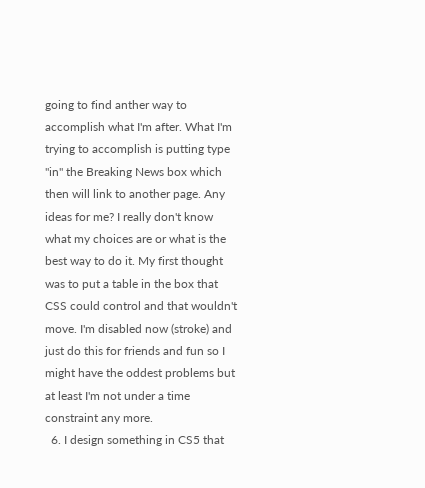going to find anther way to accomplish what I'm after. What I'm trying to accomplish is putting type "in" the Breaking News box which then will link to another page. Any ideas for me? I really don't know what my choices are or what is the best way to do it. My first thought was to put a table in the box that CSS could control and that wouldn't move. I'm disabled now (stroke) and just do this for friends and fun so I might have the oddest problems but at least I'm not under a time constraint any more.
  6. I design something in CS5 that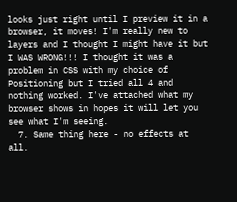looks just right until I preview it in a browser, it moves! I'm really new to layers and I thought I might have it but I WAS WRONG!!! I thought it was a problem in CSS with my choice of Positioning but I tried all 4 and nothing worked. I've attached what my browser shows in hopes it will let you see what I'm seeing.
  7. Same thing here - no effects at all.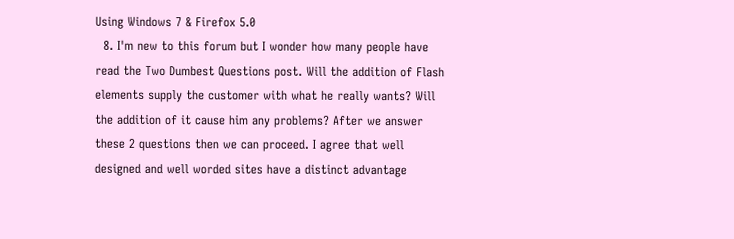Using Windows 7 & Firefox 5.0
  8. I'm new to this forum but I wonder how many people have read the Two Dumbest Questions post. Will the addition of Flash elements supply the customer with what he really wants? Will the addition of it cause him any problems? After we answer these 2 questions then we can proceed. I agree that well designed and well worded sites have a distinct advantage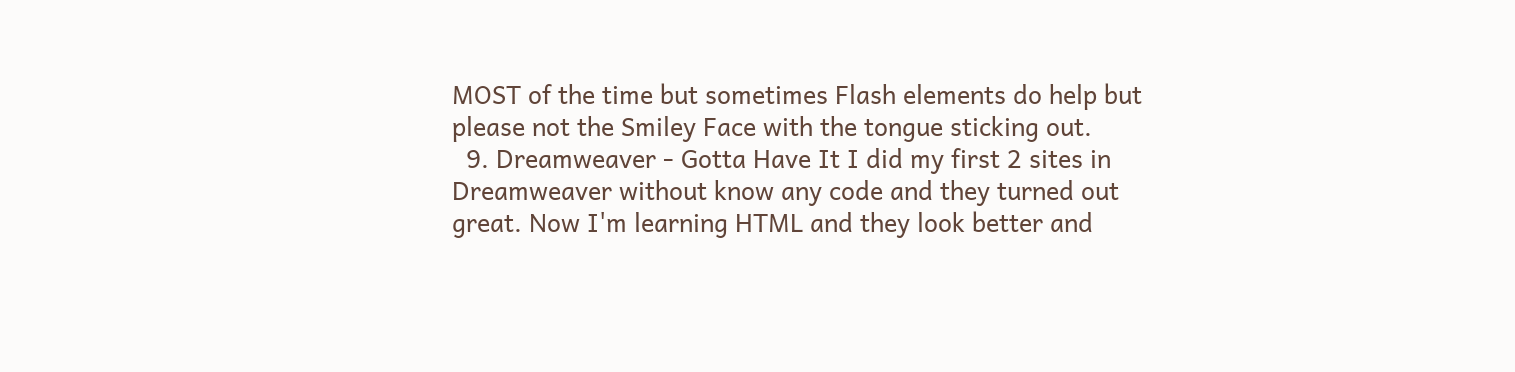MOST of the time but sometimes Flash elements do help but please not the Smiley Face with the tongue sticking out.
  9. Dreamweaver - Gotta Have It I did my first 2 sites in Dreamweaver without know any code and they turned out great. Now I'm learning HTML and they look better and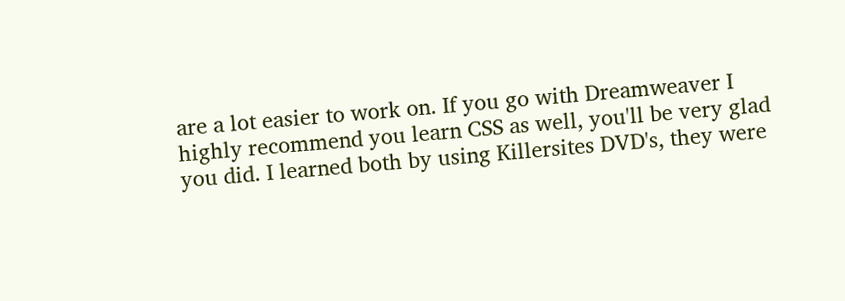are a lot easier to work on. If you go with Dreamweaver I highly recommend you learn CSS as well, you'll be very glad you did. I learned both by using Killersites DVD's, they were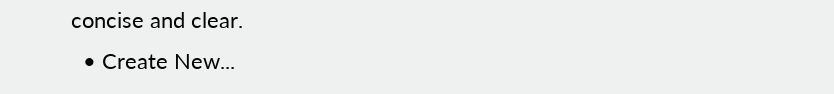concise and clear.
  • Create New...